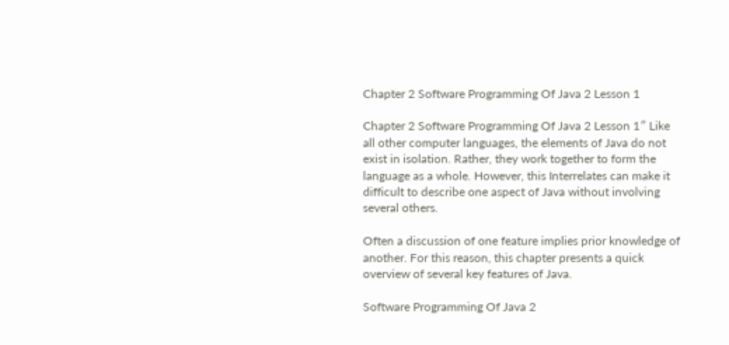Chapter 2 Software Programming Of Java 2 Lesson 1

Chapter 2 Software Programming Of Java 2 Lesson 1″ Like all other computer languages, the elements of Java do not exist in isolation. Rather, they work together to form the language as a whole. However, this Interrelates can make it difficult to describe one aspect of Java without involving several others.

Often a discussion of one feature implies prior knowledge of another. For this reason, this chapter presents a quick overview of several key features of Java.

Software Programming Of Java 2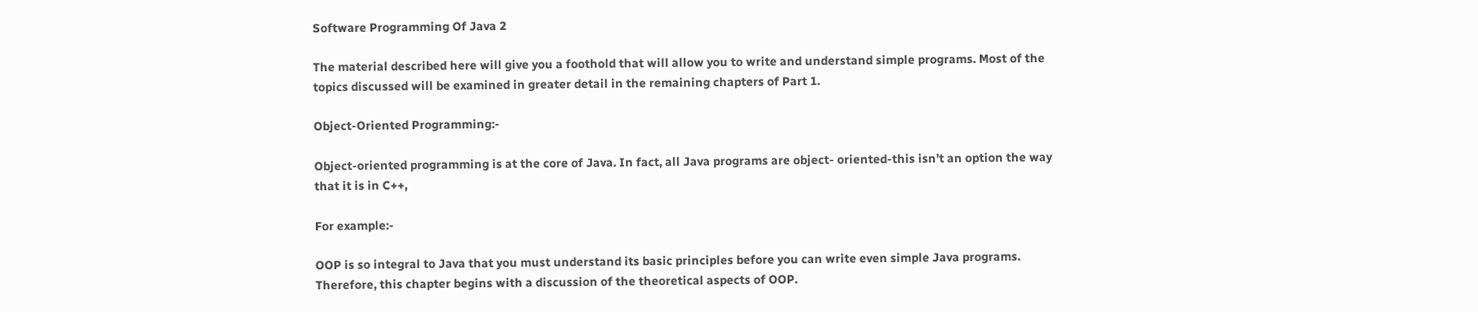Software Programming Of Java 2

The material described here will give you a foothold that will allow you to write and understand simple programs. Most of the topics discussed will be examined in greater detail in the remaining chapters of Part 1.

Object-Oriented Programming:-

Object-oriented programming is at the core of Java. In fact, all Java programs are object- oriented-this isn’t an option the way that it is in C++,

For example:-

OOP is so integral to Java that you must understand its basic principles before you can write even simple Java programs. Therefore, this chapter begins with a discussion of the theoretical aspects of OOP.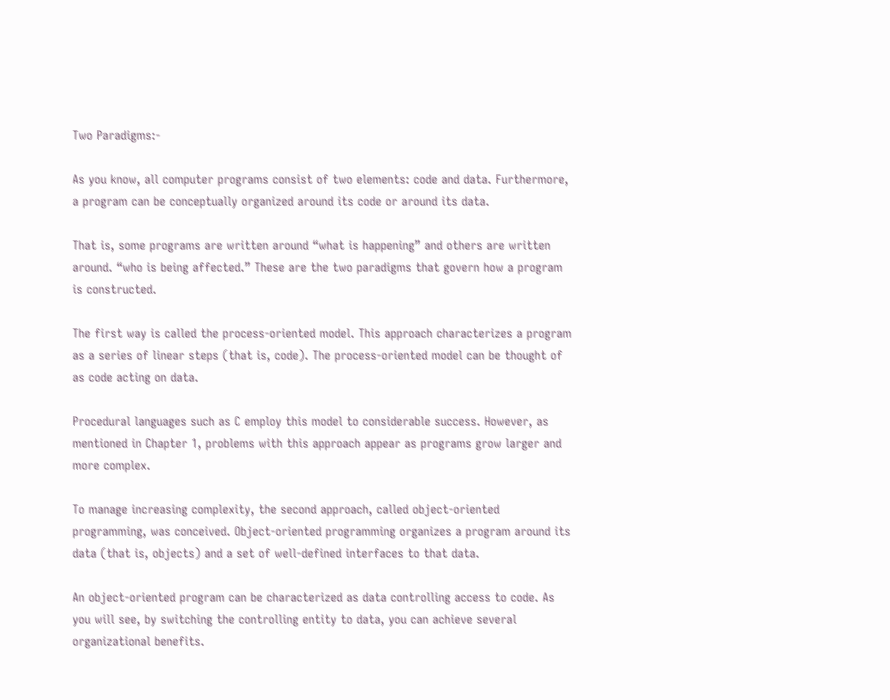Two Paradigms:-

As you know, all computer programs consist of two elements: code and data. Furthermore, a program can be conceptually organized around its code or around its data.

That is, some programs are written around “what is happening” and others are written around. “who is being affected.” These are the two paradigms that govern how a program is constructed.

The first way is called the process-oriented model. This approach characterizes a program as a series of linear steps (that is, code). The process-oriented model can be thought of as code acting on data.

Procedural languages such as C employ this model to considerable success. However, as mentioned in Chapter 1, problems with this approach appear as programs grow larger and more complex.

To manage increasing complexity, the second approach, called object-oriented programming, was conceived. Object-oriented programming organizes a program around its data (that is, objects) and a set of well-defined interfaces to that data.

An object-oriented program can be characterized as data controlling access to code. As you will see, by switching the controlling entity to data, you can achieve several organizational benefits.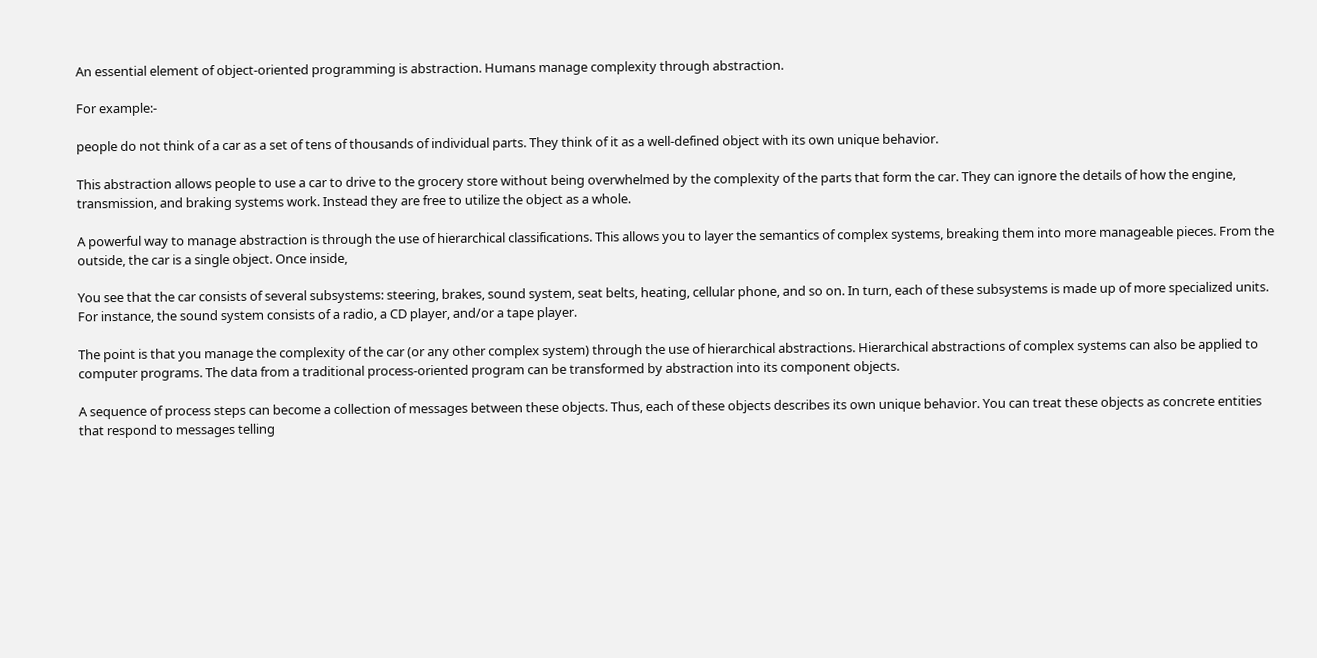An essential element of object-oriented programming is abstraction. Humans manage complexity through abstraction.

For example:-

people do not think of a car as a set of tens of thousands of individual parts. They think of it as a well-defined object with its own unique behavior.

This abstraction allows people to use a car to drive to the grocery store without being overwhelmed by the complexity of the parts that form the car. They can ignore the details of how the engine, transmission, and braking systems work. Instead they are free to utilize the object as a whole.

A powerful way to manage abstraction is through the use of hierarchical classifications. This allows you to layer the semantics of complex systems, breaking them into more manageable pieces. From the outside, the car is a single object. Once inside,

You see that the car consists of several subsystems: steering, brakes, sound system, seat belts, heating, cellular phone, and so on. In turn, each of these subsystems is made up of more specialized units. For instance, the sound system consists of a radio, a CD player, and/or a tape player.

The point is that you manage the complexity of the car (or any other complex system) through the use of hierarchical abstractions. Hierarchical abstractions of complex systems can also be applied to computer programs. The data from a traditional process-oriented program can be transformed by abstraction into its component objects.

A sequence of process steps can become a collection of messages between these objects. Thus, each of these objects describes its own unique behavior. You can treat these objects as concrete entities that respond to messages telling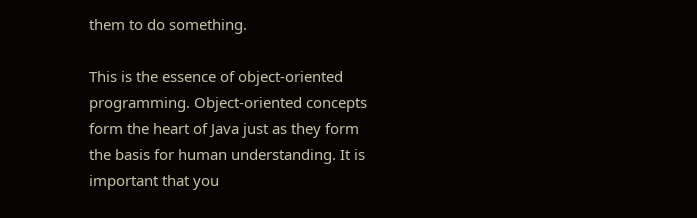them to do something.

This is the essence of object-oriented programming. Object-oriented concepts form the heart of Java just as they form the basis for human understanding. It is important that you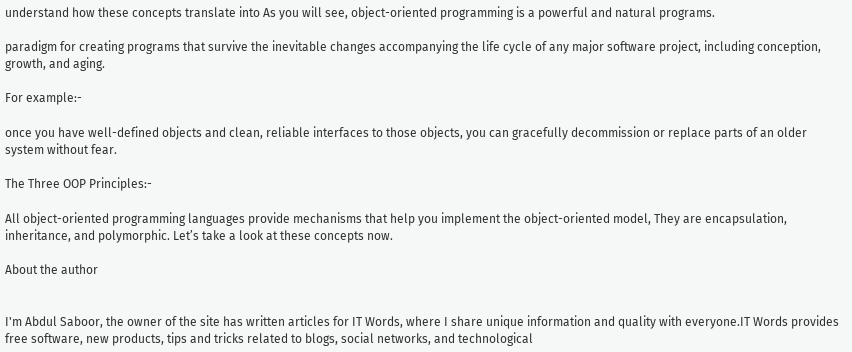understand how these concepts translate into As you will see, object-oriented programming is a powerful and natural programs.

paradigm for creating programs that survive the inevitable changes accompanying the life cycle of any major software project, including conception, growth, and aging.

For example:-

once you have well-defined objects and clean, reliable interfaces to those objects, you can gracefully decommission or replace parts of an older system without fear.

The Three OOP Principles:-

All object-oriented programming languages provide mechanisms that help you implement the object-oriented model, They are encapsulation, inheritance, and polymorphic. Let’s take a look at these concepts now.

About the author


I'm Abdul Saboor, the owner of the site has written articles for IT Words, where I share unique information and quality with everyone.IT Words provides free software, new products, tips and tricks related to blogs, social networks, and technological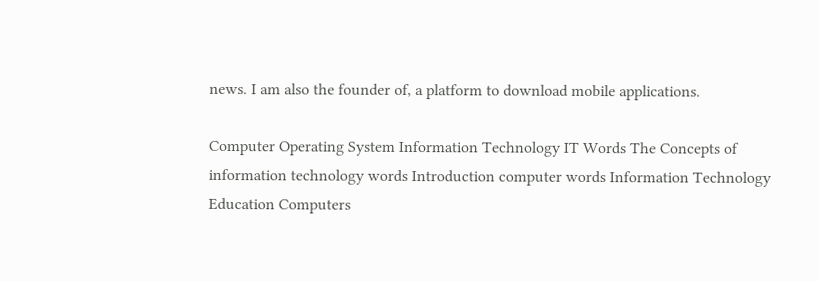news. I am also the founder of, a platform to download mobile applications.

Computer Operating System Information Technology IT Words The Concepts of information technology words Introduction computer words Information Technology Education Computers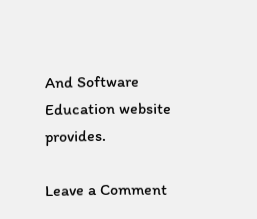And Software Education website provides.

Leave a Comment